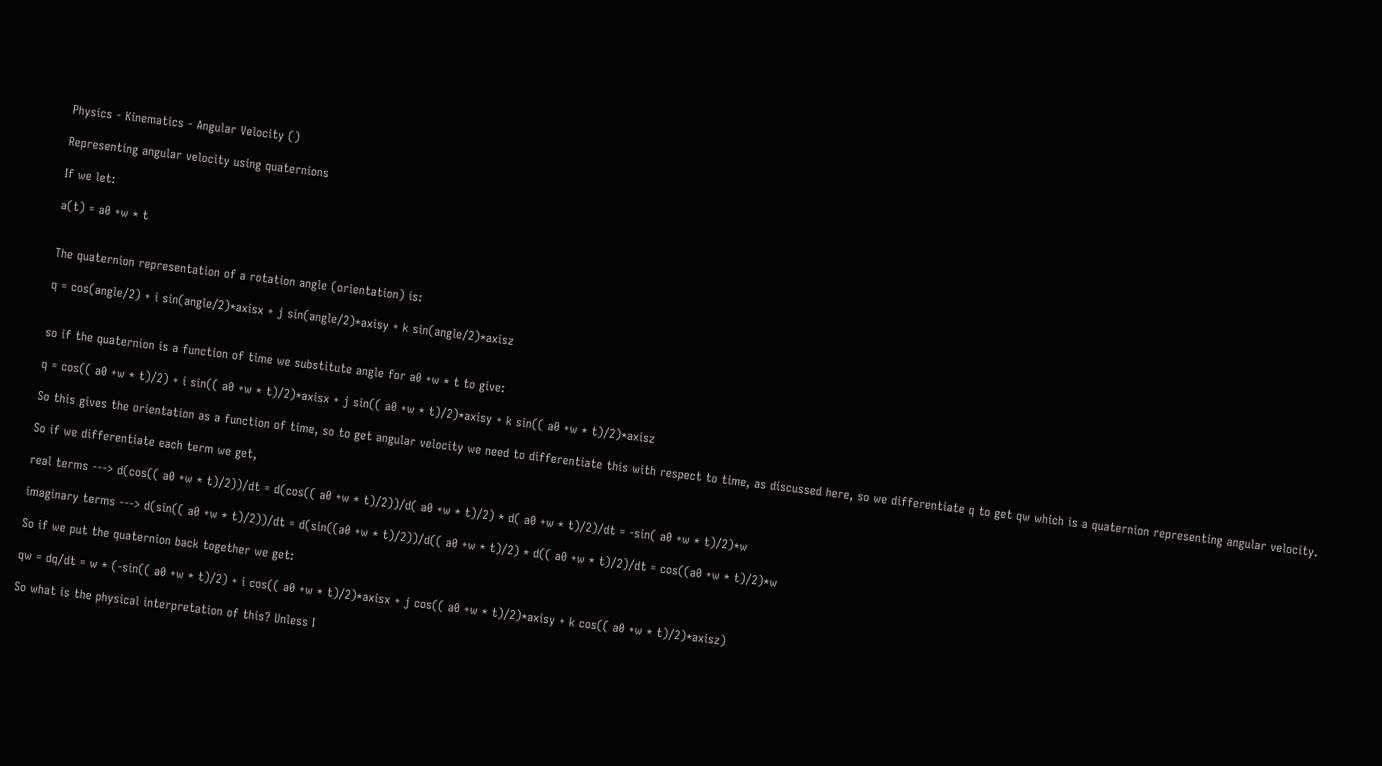Physics - Kinematics - Angular Velocity ()

Representing angular velocity using quaternions

If we let:

a(t) = a0 +w * t


The quaternion representation of a rotation angle (orientation) is:

q = cos(angle/2) + i sin(angle/2)*axisx + j sin(angle/2)*axisy + k sin(angle/2)*axisz


so if the quaternion is a function of time we substitute angle for a0 +w * t to give:

q = cos(( a0 +w * t)/2) + i sin(( a0 +w * t)/2)*axisx + j sin(( a0 +w * t)/2)*axisy + k sin(( a0 +w * t)/2)*axisz

So this gives the orientation as a function of time, so to get angular velocity we need to differentiate this with respect to time, as discussed here, so we differentiate q to get qw which is a quaternion representing angular velocity.

So if we differentiate each term we get,

real terms ---> d(cos(( a0 +w * t)/2))/dt = d(cos(( a0 +w * t)/2))/d( a0 +w * t)/2) * d( a0 +w * t)/2)/dt = -sin( a0 +w * t)/2)*w

imaginary terms ---> d(sin(( a0 +w * t)/2))/dt = d(sin((a0 +w * t)/2))/d(( a0 +w * t)/2) * d(( a0 +w * t)/2)/dt = cos((a0 +w * t)/2)*w

So if we put the quaternion back together we get:

qw = dq/dt = w * (-sin(( a0 +w * t)/2) + i cos(( a0 +w * t)/2)*axisx + j cos(( a0 +w * t)/2)*axisy + k cos(( a0 +w * t)/2)*axisz)

So what is the physical interpretation of this? Unless I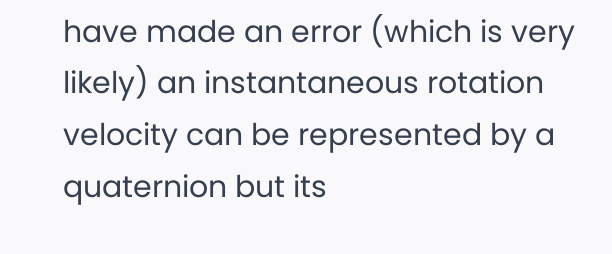have made an error (which is very likely) an instantaneous rotation velocity can be represented by a quaternion but its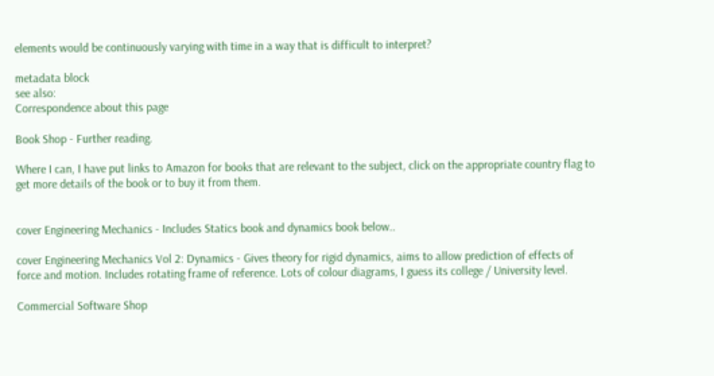elements would be continuously varying with time in a way that is difficult to interpret?

metadata block
see also:
Correspondence about this page

Book Shop - Further reading.

Where I can, I have put links to Amazon for books that are relevant to the subject, click on the appropriate country flag to get more details of the book or to buy it from them.


cover Engineering Mechanics - Includes Statics book and dynamics book below..

cover Engineering Mechanics Vol 2: Dynamics - Gives theory for rigid dynamics, aims to allow prediction of effects of force and motion. Includes rotating frame of reference. Lots of colour diagrams, I guess its college / University level.

Commercial Software Shop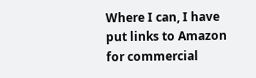Where I can, I have put links to Amazon for commercial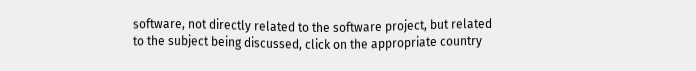software, not directly related to the software project, but related to the subject being discussed, click on the appropriate country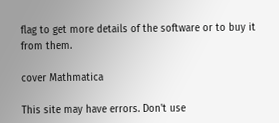flag to get more details of the software or to buy it from them.

cover Mathmatica

This site may have errors. Don't use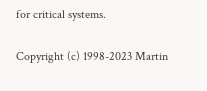for critical systems.

Copyright (c) 1998-2023 Martin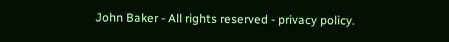John Baker - All rights reserved - privacy policy.